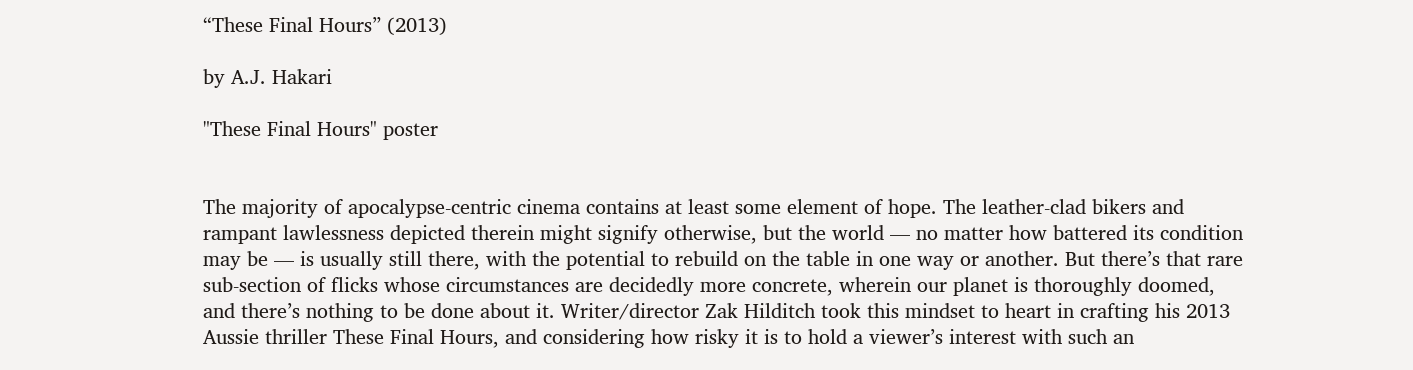“These Final Hours” (2013)

by A.J. Hakari

"These Final Hours" poster


The majority of apocalypse-centric cinema contains at least some element of hope. The leather-clad bikers and rampant lawlessness depicted therein might signify otherwise, but the world — no matter how battered its condition may be — is usually still there, with the potential to rebuild on the table in one way or another. But there’s that rare sub-section of flicks whose circumstances are decidedly more concrete, wherein our planet is thoroughly doomed, and there’s nothing to be done about it. Writer/director Zak Hilditch took this mindset to heart in crafting his 2013 Aussie thriller These Final Hours, and considering how risky it is to hold a viewer’s interest with such an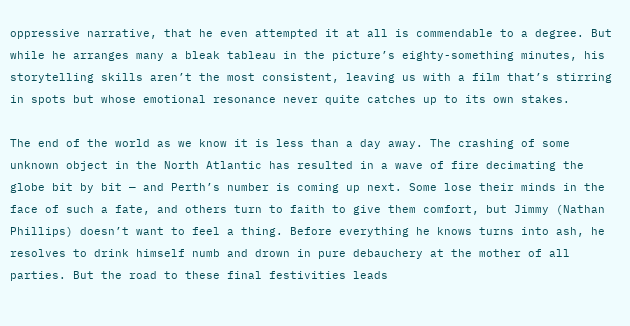oppressive narrative, that he even attempted it at all is commendable to a degree. But while he arranges many a bleak tableau in the picture’s eighty-something minutes, his storytelling skills aren’t the most consistent, leaving us with a film that’s stirring in spots but whose emotional resonance never quite catches up to its own stakes.

The end of the world as we know it is less than a day away. The crashing of some unknown object in the North Atlantic has resulted in a wave of fire decimating the globe bit by bit — and Perth’s number is coming up next. Some lose their minds in the face of such a fate, and others turn to faith to give them comfort, but Jimmy (Nathan Phillips) doesn’t want to feel a thing. Before everything he knows turns into ash, he resolves to drink himself numb and drown in pure debauchery at the mother of all parties. But the road to these final festivities leads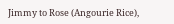Jimmy to Rose (Angourie Rice),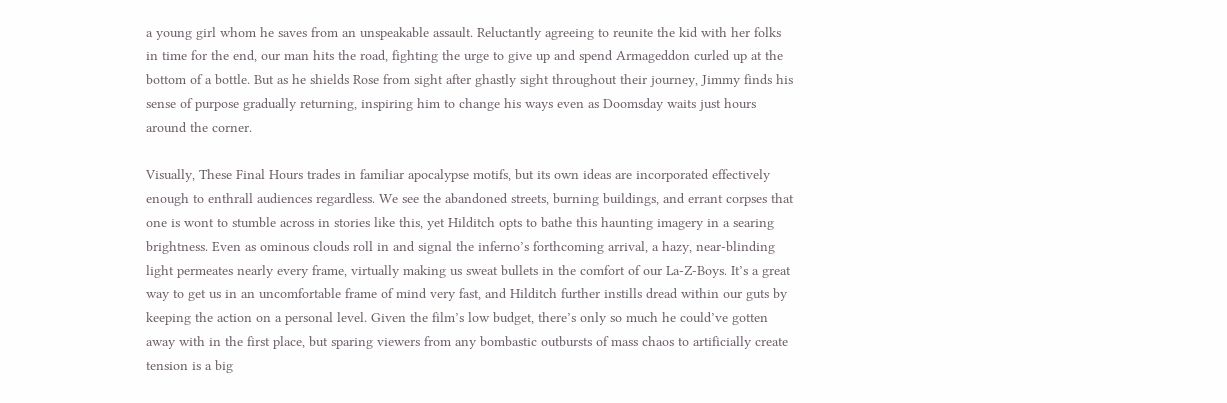a young girl whom he saves from an unspeakable assault. Reluctantly agreeing to reunite the kid with her folks in time for the end, our man hits the road, fighting the urge to give up and spend Armageddon curled up at the bottom of a bottle. But as he shields Rose from sight after ghastly sight throughout their journey, Jimmy finds his sense of purpose gradually returning, inspiring him to change his ways even as Doomsday waits just hours around the corner.

Visually, These Final Hours trades in familiar apocalypse motifs, but its own ideas are incorporated effectively enough to enthrall audiences regardless. We see the abandoned streets, burning buildings, and errant corpses that one is wont to stumble across in stories like this, yet Hilditch opts to bathe this haunting imagery in a searing brightness. Even as ominous clouds roll in and signal the inferno’s forthcoming arrival, a hazy, near-blinding light permeates nearly every frame, virtually making us sweat bullets in the comfort of our La-Z-Boys. It’s a great way to get us in an uncomfortable frame of mind very fast, and Hilditch further instills dread within our guts by keeping the action on a personal level. Given the film’s low budget, there’s only so much he could’ve gotten away with in the first place, but sparing viewers from any bombastic outbursts of mass chaos to artificially create tension is a big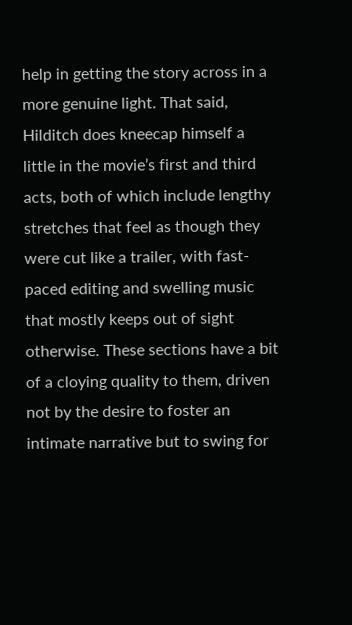help in getting the story across in a more genuine light. That said, Hilditch does kneecap himself a little in the movie’s first and third acts, both of which include lengthy stretches that feel as though they were cut like a trailer, with fast-paced editing and swelling music that mostly keeps out of sight otherwise. These sections have a bit of a cloying quality to them, driven not by the desire to foster an intimate narrative but to swing for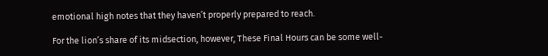emotional high notes that they haven’t properly prepared to reach.

For the lion’s share of its midsection, however, These Final Hours can be some well-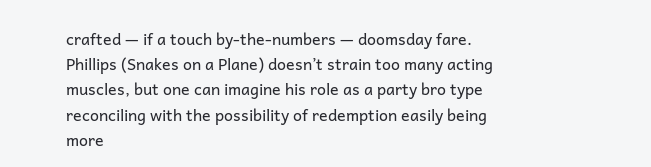crafted — if a touch by-the-numbers — doomsday fare. Phillips (Snakes on a Plane) doesn’t strain too many acting muscles, but one can imagine his role as a party bro type reconciling with the possibility of redemption easily being more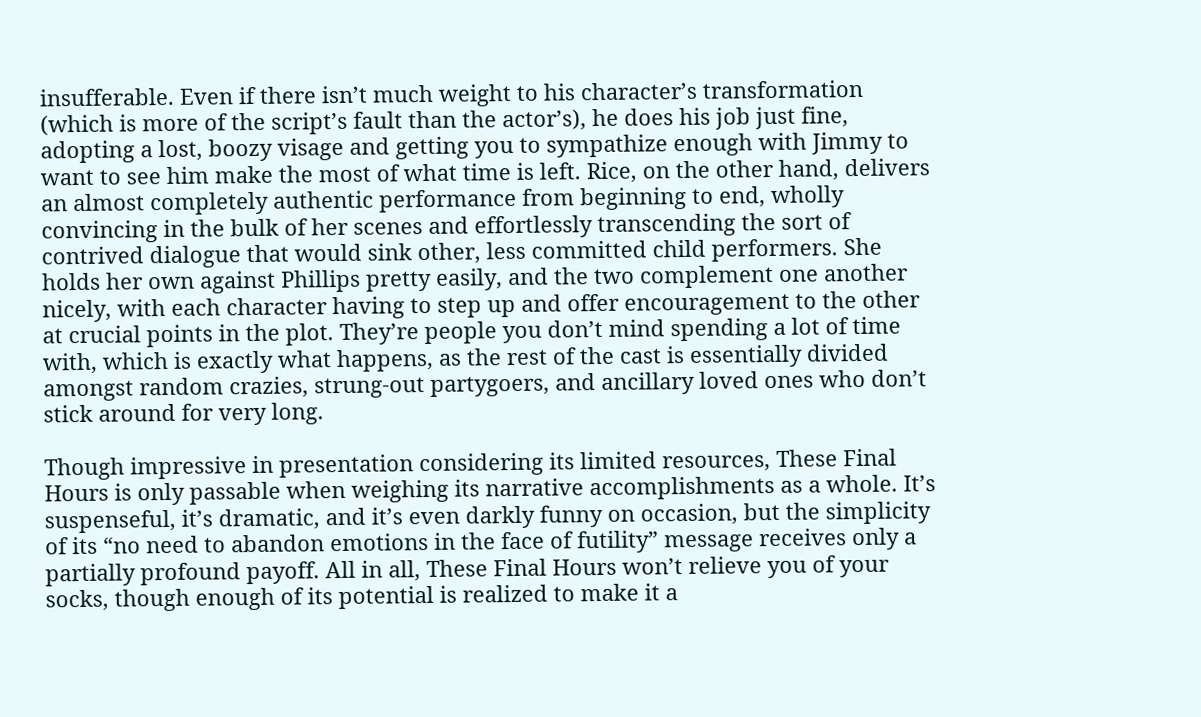insufferable. Even if there isn’t much weight to his character’s transformation (which is more of the script’s fault than the actor’s), he does his job just fine, adopting a lost, boozy visage and getting you to sympathize enough with Jimmy to want to see him make the most of what time is left. Rice, on the other hand, delivers an almost completely authentic performance from beginning to end, wholly convincing in the bulk of her scenes and effortlessly transcending the sort of contrived dialogue that would sink other, less committed child performers. She holds her own against Phillips pretty easily, and the two complement one another nicely, with each character having to step up and offer encouragement to the other at crucial points in the plot. They’re people you don’t mind spending a lot of time with, which is exactly what happens, as the rest of the cast is essentially divided amongst random crazies, strung-out partygoers, and ancillary loved ones who don’t stick around for very long.

Though impressive in presentation considering its limited resources, These Final Hours is only passable when weighing its narrative accomplishments as a whole. It’s suspenseful, it’s dramatic, and it’s even darkly funny on occasion, but the simplicity of its “no need to abandon emotions in the face of futility” message receives only a partially profound payoff. All in all, These Final Hours won’t relieve you of your socks, though enough of its potential is realized to make it a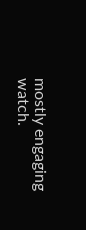mostly engaging watch.